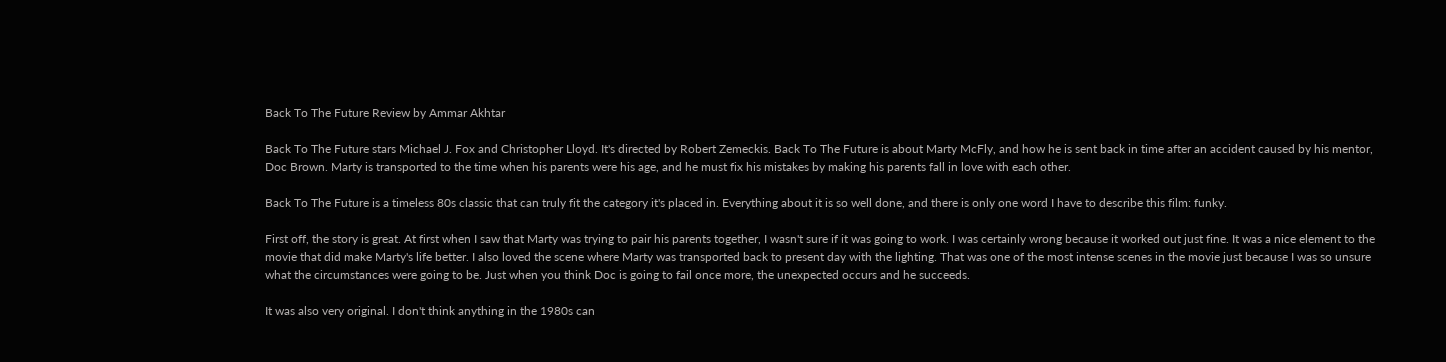Back To The Future Review by Ammar Akhtar

Back To The Future stars Michael J. Fox and Christopher Lloyd. It's directed by Robert Zemeckis. Back To The Future is about Marty McFly, and how he is sent back in time after an accident caused by his mentor, Doc Brown. Marty is transported to the time when his parents were his age, and he must fix his mistakes by making his parents fall in love with each other.

Back To The Future is a timeless 80s classic that can truly fit the category it's placed in. Everything about it is so well done, and there is only one word I have to describe this film: funky.

First off, the story is great. At first when I saw that Marty was trying to pair his parents together, I wasn't sure if it was going to work. I was certainly wrong because it worked out just fine. It was a nice element to the movie that did make Marty's life better. I also loved the scene where Marty was transported back to present day with the lighting. That was one of the most intense scenes in the movie just because I was so unsure what the circumstances were going to be. Just when you think Doc is going to fail once more, the unexpected occurs and he succeeds.

It was also very original. I don't think anything in the 1980s can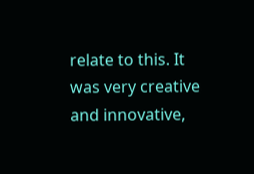relate to this. It was very creative and innovative,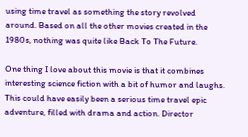using time travel as something the story revolved around. Based on all the other movies created in the 1980s, nothing was quite like Back To The Future.

One thing I love about this movie is that it combines interesting science fiction with a bit of humor and laughs. This could have easily been a serious time travel epic adventure, filled with drama and action. Director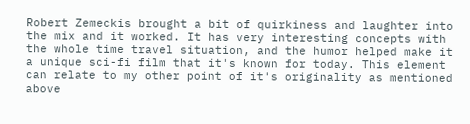Robert Zemeckis brought a bit of quirkiness and laughter into the mix and it worked. It has very interesting concepts with the whole time travel situation, and the humor helped make it a unique sci-fi film that it's known for today. This element can relate to my other point of it's originality as mentioned above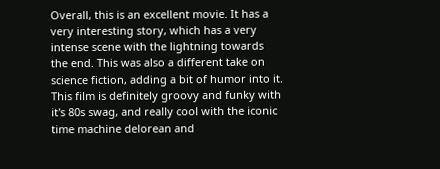Overall, this is an excellent movie. It has a very interesting story, which has a very intense scene with the lightning towards the end. This was also a different take on science fiction, adding a bit of humor into it. This film is definitely groovy and funky with it's 80s swag, and really cool with the iconic time machine delorean and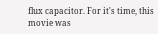flux capacitor. For it's time, this movie was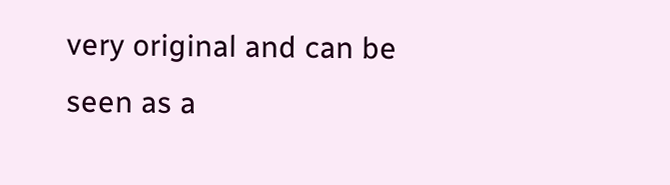very original and can be seen as a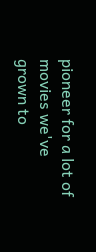pioneer for a lot of movies we've grown to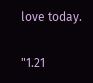love today.

"1.21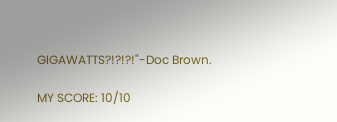GIGAWATTS?!?!?!"-Doc Brown.

MY SCORE: 10/10